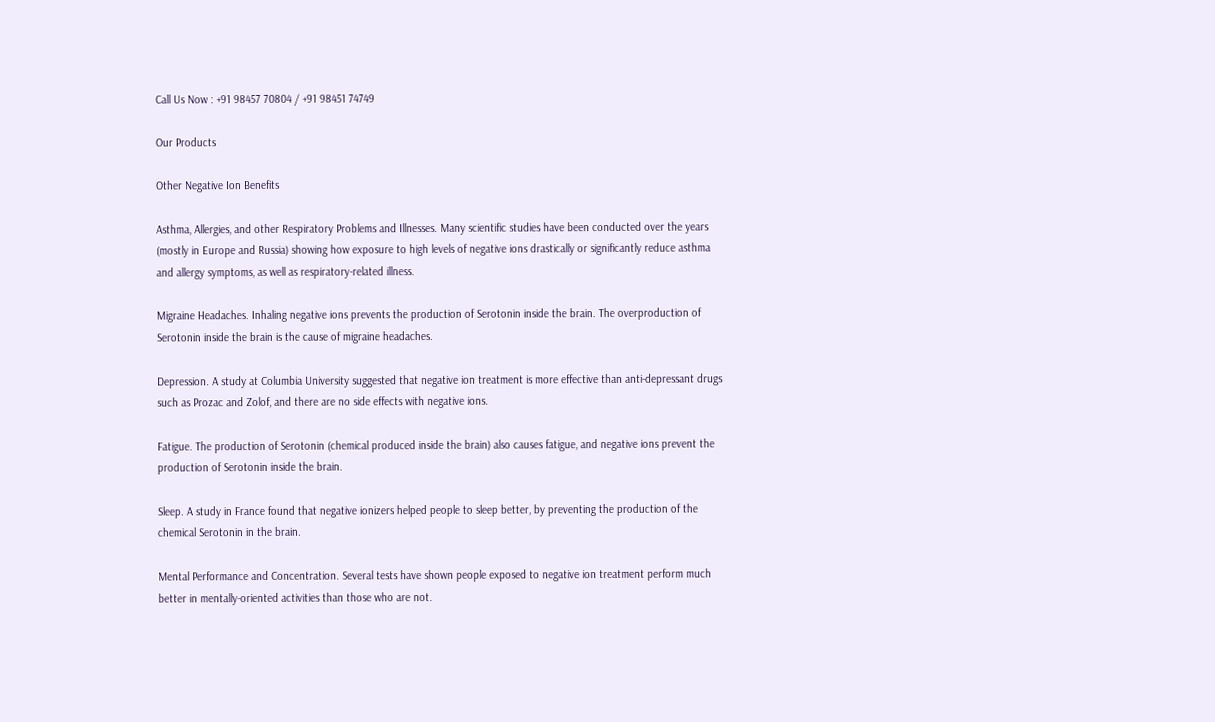Call Us Now : +91 98457 70804 / +91 98451 74749

Our Products

Other Negative Ion Benefits

Asthma, Allergies, and other Respiratory Problems and Illnesses. Many scientific studies have been conducted over the years (mostly in Europe and Russia) showing how exposure to high levels of negative ions drastically or significantly reduce asthma and allergy symptoms, as well as respiratory-related illness.

Migraine Headaches. Inhaling negative ions prevents the production of Serotonin inside the brain. The overproduction of Serotonin inside the brain is the cause of migraine headaches.

Depression. A study at Columbia University suggested that negative ion treatment is more effective than anti-depressant drugs such as Prozac and Zolof, and there are no side effects with negative ions.

Fatigue. The production of Serotonin (chemical produced inside the brain) also causes fatigue, and negative ions prevent the production of Serotonin inside the brain.

Sleep. A study in France found that negative ionizers helped people to sleep better, by preventing the production of the chemical Serotonin in the brain.

Mental Performance and Concentration. Several tests have shown people exposed to negative ion treatment perform much better in mentally-oriented activities than those who are not.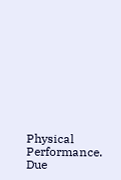Physical Performance. Due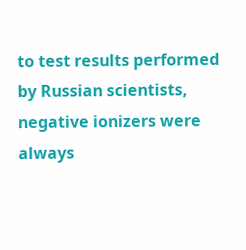to test results performed by Russian scientists, negative ionizers were always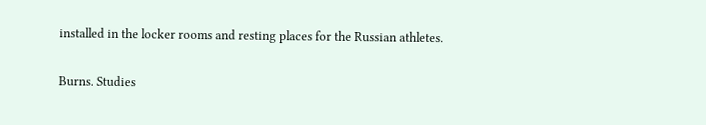installed in the locker rooms and resting places for the Russian athletes.

Burns. Studies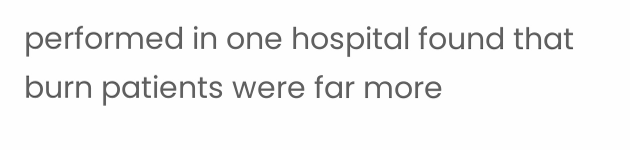performed in one hospital found that burn patients were far more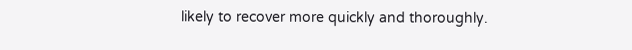likely to recover more quickly and thoroughly.